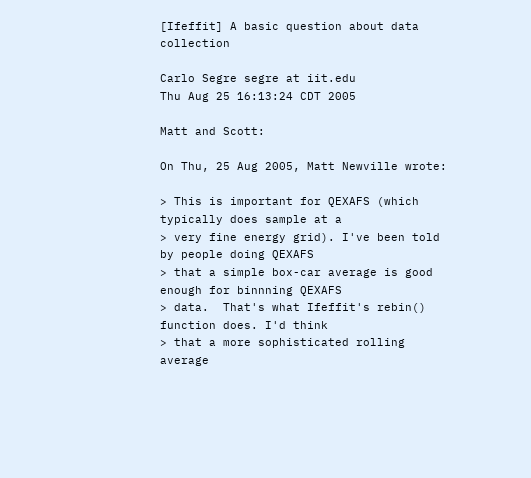[Ifeffit] A basic question about data collection

Carlo Segre segre at iit.edu
Thu Aug 25 16:13:24 CDT 2005

Matt and Scott:

On Thu, 25 Aug 2005, Matt Newville wrote:

> This is important for QEXAFS (which typically does sample at a
> very fine energy grid). I've been told by people doing QEXAFS
> that a simple box-car average is good enough for binnning QEXAFS
> data.  That's what Ifeffit's rebin() function does. I'd think
> that a more sophisticated rolling average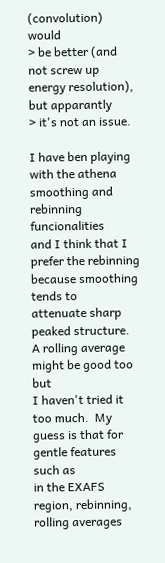(convolution)  would
> be better (and not screw up energy resolution), but apparantly
> it's not an issue.

I have ben playing with the athena smoothing and rebinning funcionalities
and I think that I prefer the rebinning because smoothing tends to
attenuate sharp peaked structure.  A rolling average might be good too but
I haven't tried it too much.  My guess is that for gentle features such as
in the EXAFS region, rebinning, rolling averages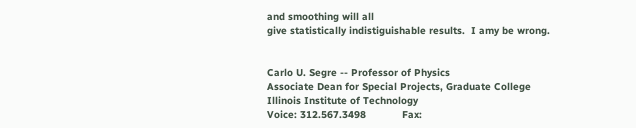and smoothing will all
give statistically indistiguishable results.  I amy be wrong.


Carlo U. Segre -- Professor of Physics
Associate Dean for Special Projects, Graduate College
Illinois Institute of Technology
Voice: 312.567.3498            Fax: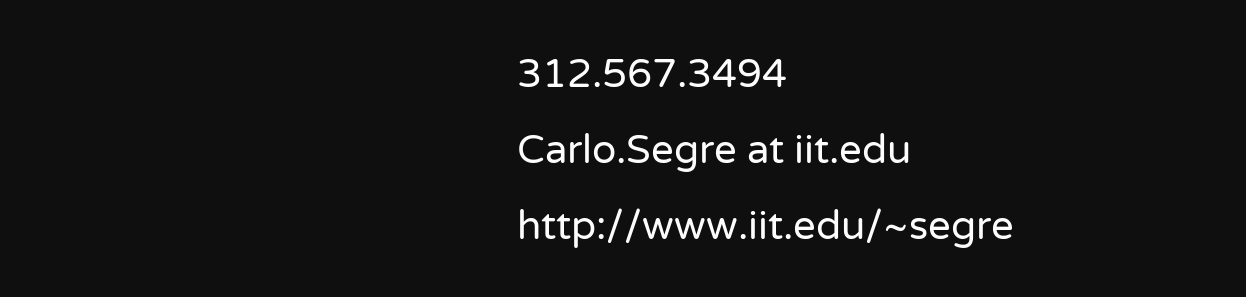312.567.3494
Carlo.Segre at iit.edu    http://www.iit.edu/~segre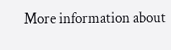More information about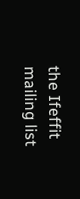the Ifeffit mailing list